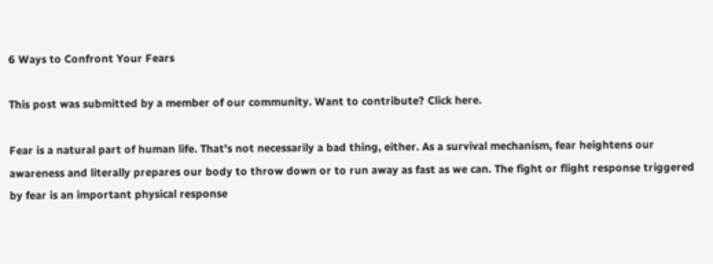6 Ways to Confront Your Fears

This post was submitted by a member of our community. Want to contribute? Click here.

Fear is a natural part of human life. That's not necessarily a bad thing, either. As a survival mechanism, fear heightens our awareness and literally prepares our body to throw down or to run away as fast as we can. The fight or flight response triggered by fear is an important physical response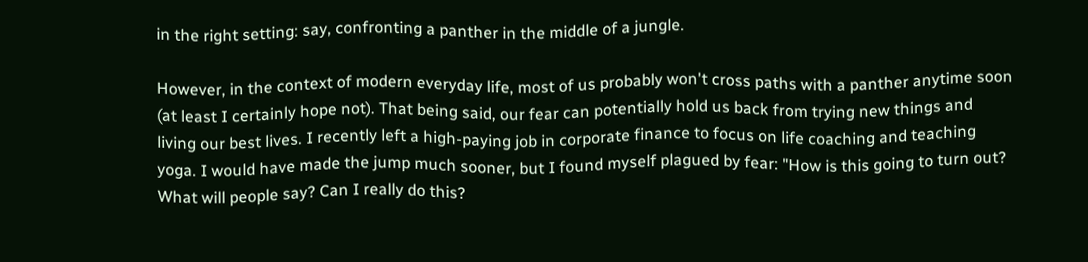in the right setting: say, confronting a panther in the middle of a jungle.

However, in the context of modern everyday life, most of us probably won't cross paths with a panther anytime soon (at least I certainly hope not). That being said, our fear can potentially hold us back from trying new things and living our best lives. I recently left a high-paying job in corporate finance to focus on life coaching and teaching yoga. I would have made the jump much sooner, but I found myself plagued by fear: "How is this going to turn out? What will people say? Can I really do this?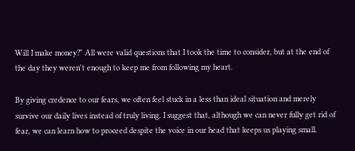Will I make money?" All were valid questions that I took the time to consider, but at the end of the day they weren't enough to keep me from following my heart.

By giving credence to our fears, we often feel stuck in a less than ideal situation and merely survive our daily lives instead of truly living. I suggest that, although we can never fully get rid of fear, we can learn how to proceed despite the voice in our head that keeps us playing small.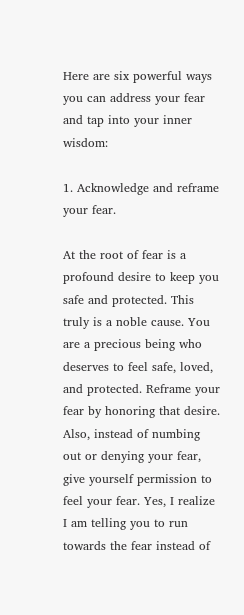Here are six powerful ways you can address your fear and tap into your inner wisdom:

1. Acknowledge and reframe your fear.

At the root of fear is a profound desire to keep you safe and protected. This truly is a noble cause. You are a precious being who deserves to feel safe, loved, and protected. Reframe your fear by honoring that desire. Also, instead of numbing out or denying your fear, give yourself permission to feel your fear. Yes, I realize I am telling you to run towards the fear instead of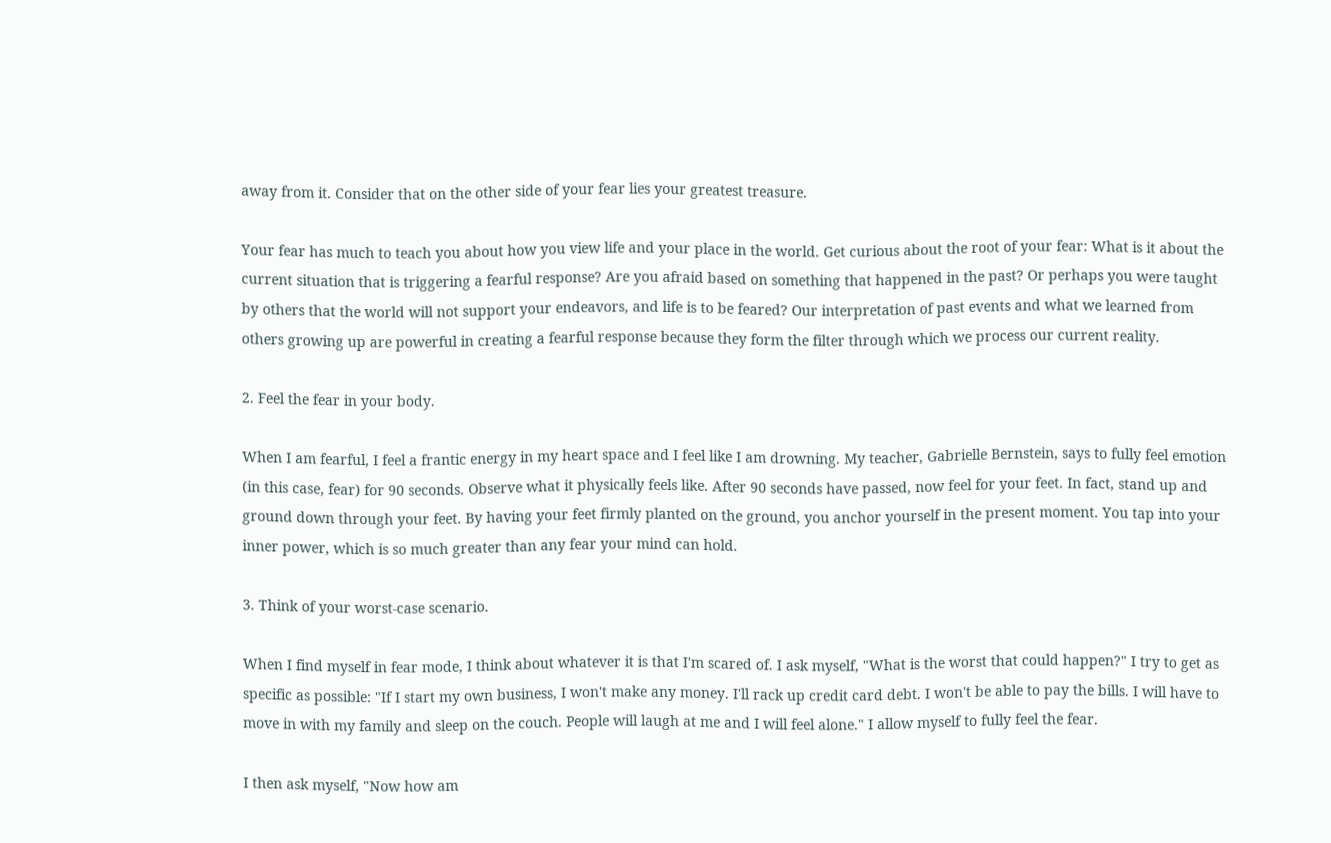away from it. Consider that on the other side of your fear lies your greatest treasure.

Your fear has much to teach you about how you view life and your place in the world. Get curious about the root of your fear: What is it about the current situation that is triggering a fearful response? Are you afraid based on something that happened in the past? Or perhaps you were taught by others that the world will not support your endeavors, and life is to be feared? Our interpretation of past events and what we learned from others growing up are powerful in creating a fearful response because they form the filter through which we process our current reality.

2. Feel the fear in your body.

When I am fearful, I feel a frantic energy in my heart space and I feel like I am drowning. My teacher, Gabrielle Bernstein, says to fully feel emotion (in this case, fear) for 90 seconds. Observe what it physically feels like. After 90 seconds have passed, now feel for your feet. In fact, stand up and ground down through your feet. By having your feet firmly planted on the ground, you anchor yourself in the present moment. You tap into your inner power, which is so much greater than any fear your mind can hold.

3. Think of your worst-case scenario.

When I find myself in fear mode, I think about whatever it is that I'm scared of. I ask myself, "What is the worst that could happen?" I try to get as specific as possible: "If I start my own business, I won't make any money. I'll rack up credit card debt. I won't be able to pay the bills. I will have to move in with my family and sleep on the couch. People will laugh at me and I will feel alone." I allow myself to fully feel the fear.

I then ask myself, "Now how am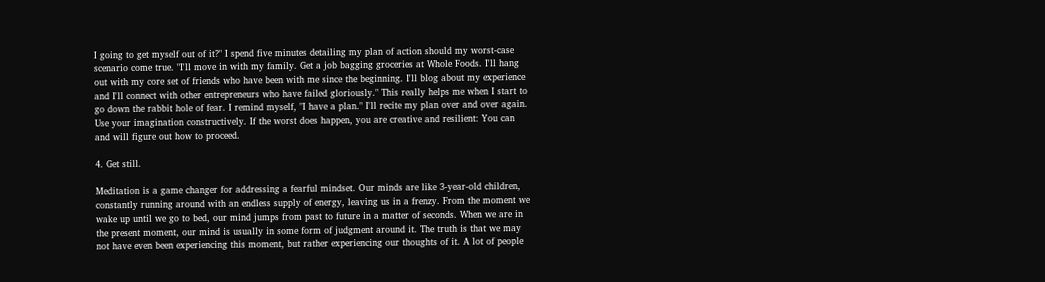I going to get myself out of it?" I spend five minutes detailing my plan of action should my worst-case scenario come true. "I'll move in with my family. Get a job bagging groceries at Whole Foods. I'll hang out with my core set of friends who have been with me since the beginning. I'll blog about my experience and I'll connect with other entrepreneurs who have failed gloriously." This really helps me when I start to go down the rabbit hole of fear. I remind myself, "I have a plan." I'll recite my plan over and over again. Use your imagination constructively. If the worst does happen, you are creative and resilient: You can and will figure out how to proceed.

4. Get still.

Meditation is a game changer for addressing a fearful mindset. Our minds are like 3-year-old children, constantly running around with an endless supply of energy, leaving us in a frenzy. From the moment we wake up until we go to bed, our mind jumps from past to future in a matter of seconds. When we are in the present moment, our mind is usually in some form of judgment around it. The truth is that we may not have even been experiencing this moment, but rather experiencing our thoughts of it. A lot of people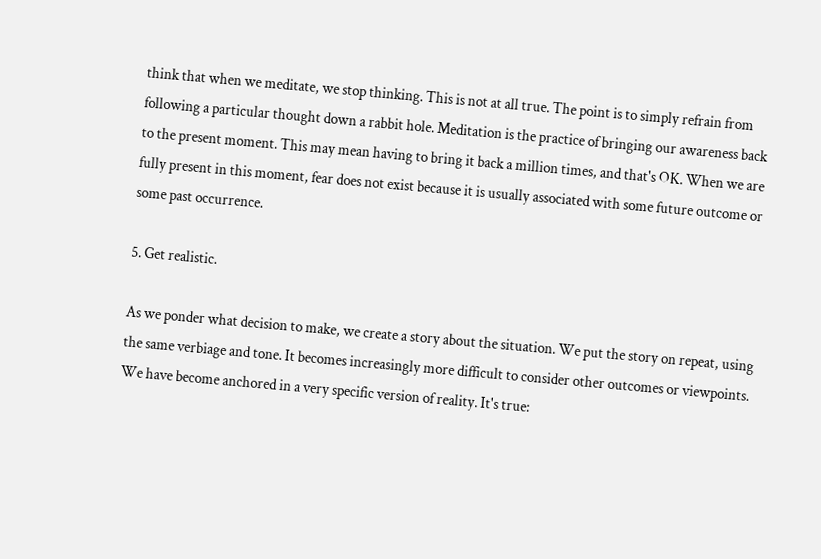think that when we meditate, we stop thinking. This is not at all true. The point is to simply refrain from following a particular thought down a rabbit hole. Meditation is the practice of bringing our awareness back to the present moment. This may mean having to bring it back a million times, and that's OK. When we are fully present in this moment, fear does not exist because it is usually associated with some future outcome or some past occurrence.

5. Get realistic.

As we ponder what decision to make, we create a story about the situation. We put the story on repeat, using the same verbiage and tone. It becomes increasingly more difficult to consider other outcomes or viewpoints. We have become anchored in a very specific version of reality. It's true: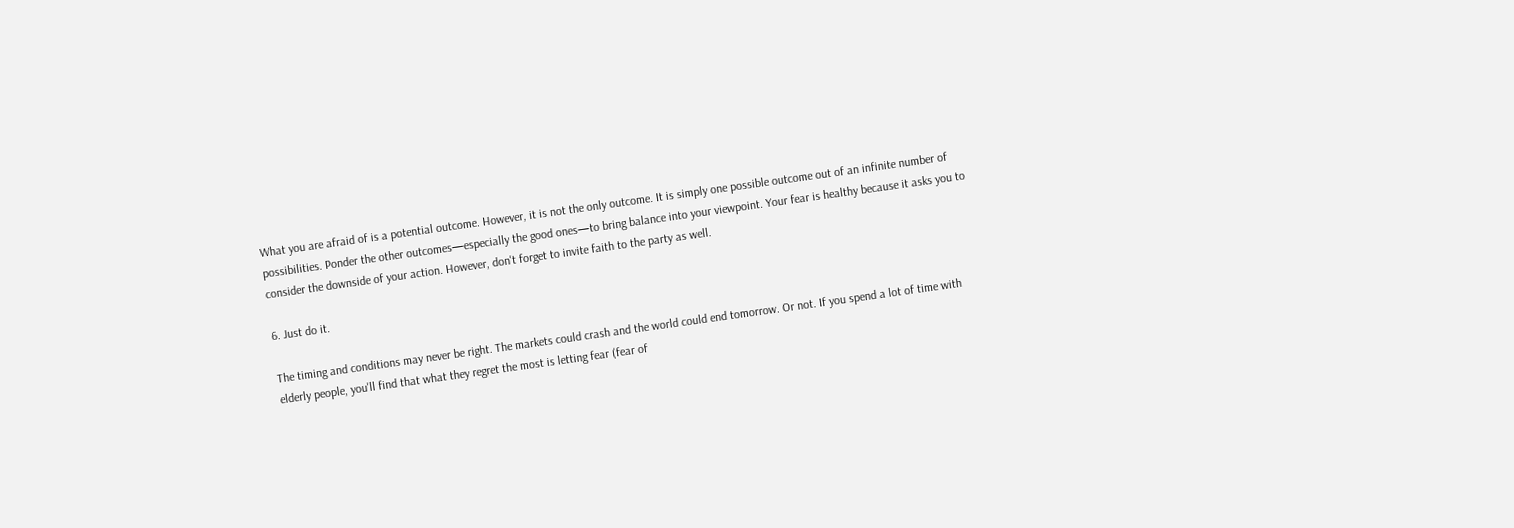What you are afraid of is a potential outcome. However, it is not the only outcome. It is simply one possible outcome out of an infinite number of possibilities. Ponder the other outcomes—especially the good ones—to bring balance into your viewpoint. Your fear is healthy because it asks you to consider the downside of your action. However, don't forget to invite faith to the party as well.

6. Just do it.

The timing and conditions may never be right. The markets could crash and the world could end tomorrow. Or not. If you spend a lot of time with elderly people, you'll find that what they regret the most is letting fear (fear of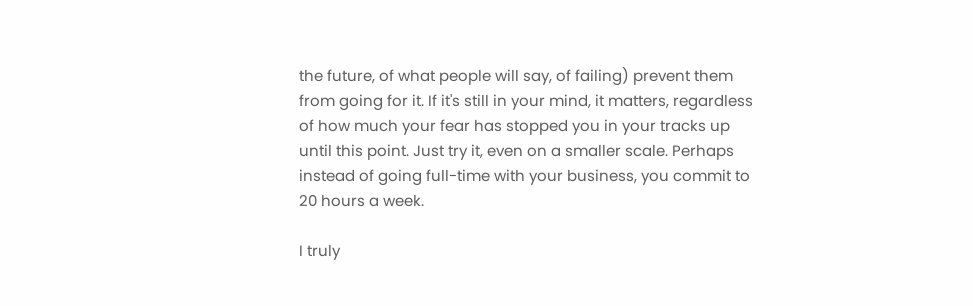the future, of what people will say, of failing) prevent them from going for it. If it's still in your mind, it matters, regardless of how much your fear has stopped you in your tracks up until this point. Just try it, even on a smaller scale. Perhaps instead of going full-time with your business, you commit to 20 hours a week.

I truly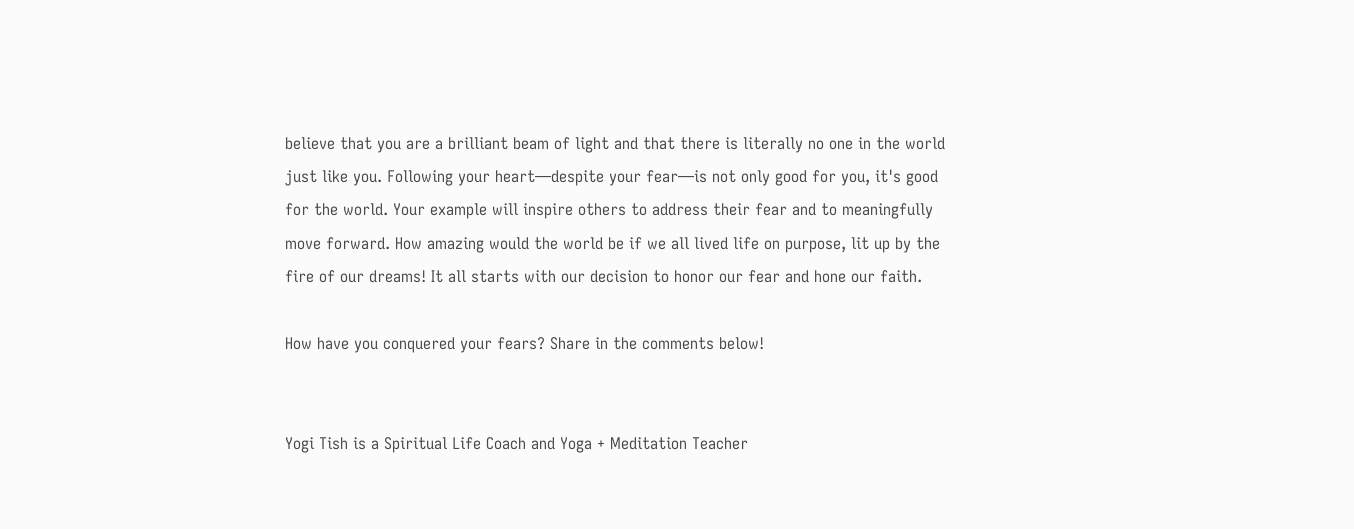believe that you are a brilliant beam of light and that there is literally no one in the world just like you. Following your heart—despite your fear—is not only good for you, it's good for the world. Your example will inspire others to address their fear and to meaningfully move forward. How amazing would the world be if we all lived life on purpose, lit up by the fire of our dreams! It all starts with our decision to honor our fear and hone our faith.

How have you conquered your fears? Share in the comments below!


Yogi Tish is a Spiritual Life Coach and Yoga + Meditation Teacher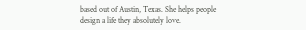based out of Austin, Texas. She helps people design a life they absolutely love.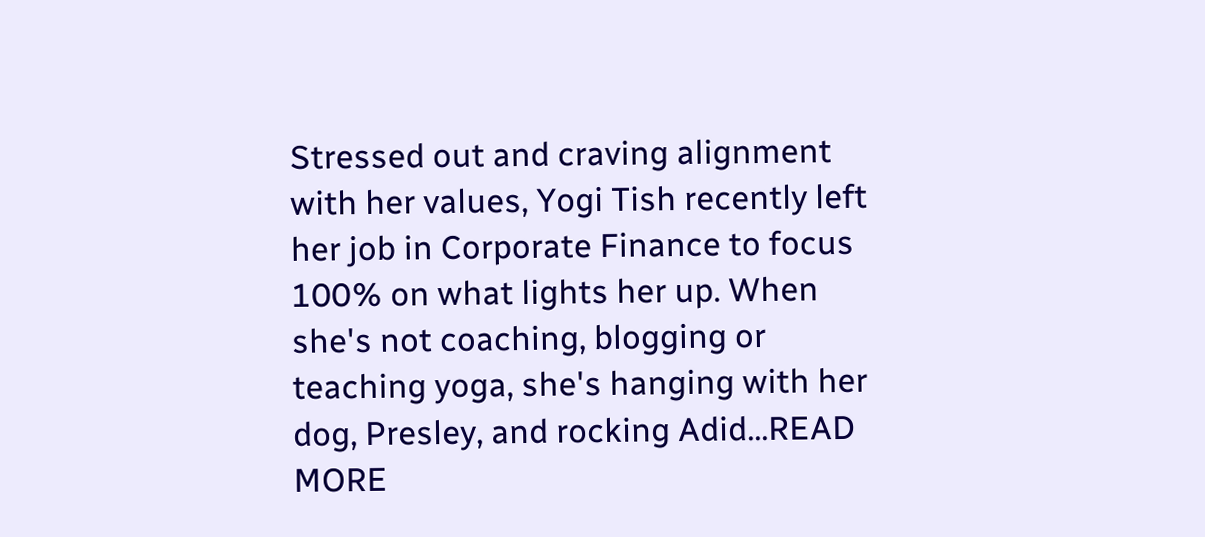Stressed out and craving alignment with her values, Yogi Tish recently left her job in Corporate Finance to focus 100% on what lights her up. When she's not coaching, blogging or teaching yoga, she's hanging with her dog, Presley, and rocking Adid...READ MORE